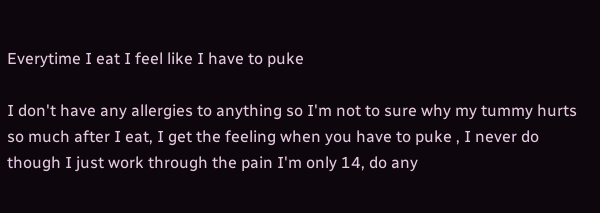Everytime I eat I feel like I have to puke

I don't have any allergies to anything so I'm not to sure why my tummy hurts so much after I eat, I get the feeling when you have to puke , I never do though I just work through the pain I'm only 14, do any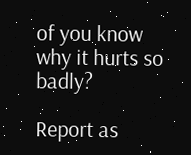of you know why it hurts so badly?

Report as